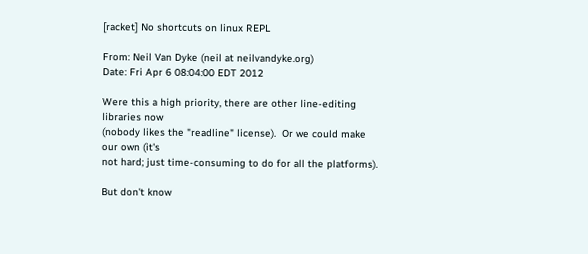[racket] No shortcuts on linux REPL

From: Neil Van Dyke (neil at neilvandyke.org)
Date: Fri Apr 6 08:04:00 EDT 2012

Were this a high priority, there are other line-editing libraries now
(nobody likes the "readline" license).  Or we could make our own (it's
not hard; just time-consuming to do for all the platforms).

But don't know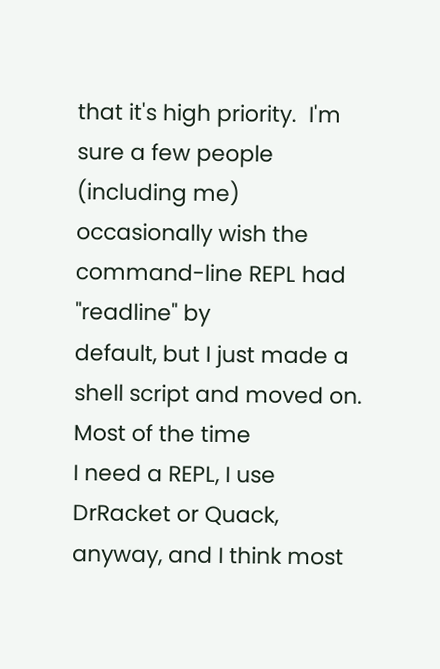that it's high priority.  I'm sure a few people
(including me) occasionally wish the command-line REPL had "readline" by
default, but I just made a shell script and moved on.  Most of the time
I need a REPL, I use DrRacket or Quack, anyway, and I think most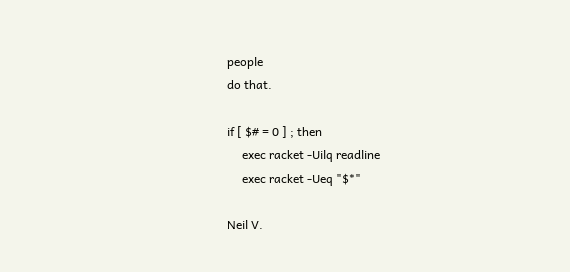people
do that.

if [ $# = 0 ] ; then
     exec racket -Uilq readline
     exec racket -Ueq "$*"

Neil V.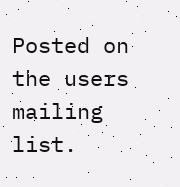Posted on the users mailing list.